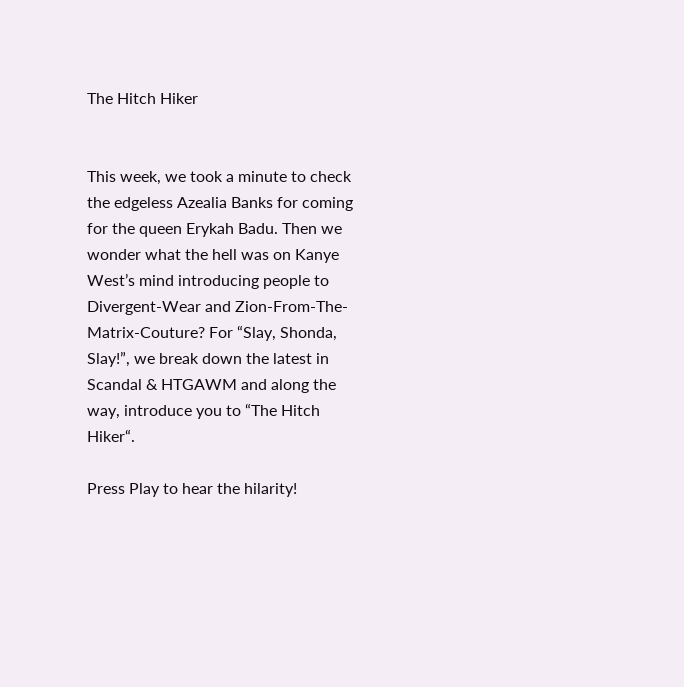The Hitch Hiker


This week, we took a minute to check the edgeless Azealia Banks for coming for the queen Erykah Badu. Then we wonder what the hell was on Kanye West’s mind introducing people to Divergent-Wear and Zion-From-The-Matrix-Couture? For “Slay, Shonda, Slay!”, we break down the latest in Scandal & HTGAWM and along the way, introduce you to “The Hitch Hiker“.

Press Play to hear the hilarity!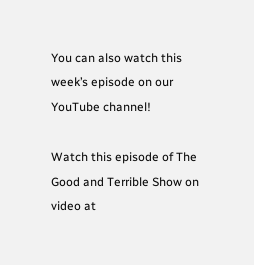You can also watch this week’s episode on our YouTube channel!

Watch this episode of The Good and Terrible Show on video at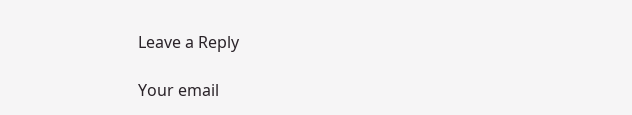Leave a Reply

Your email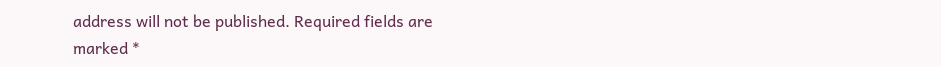address will not be published. Required fields are marked *